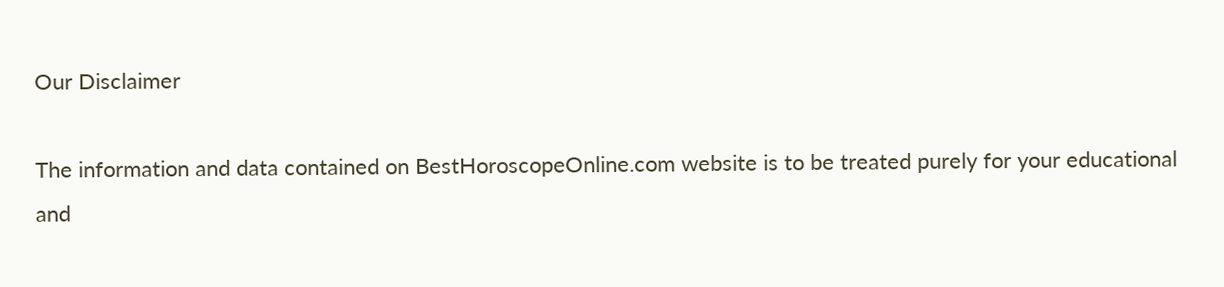Our Disclaimer

The information and data contained on BestHoroscopeOnline.com website is to be treated purely for your educational and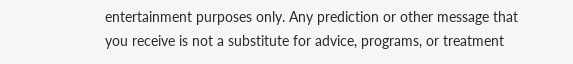entertainment purposes only. Any prediction or other message that you receive is not a substitute for advice, programs, or treatment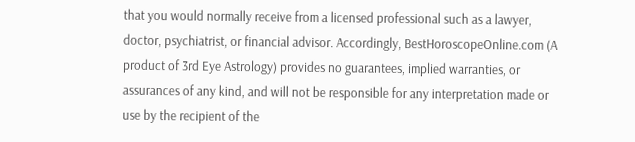that you would normally receive from a licensed professional such as a lawyer, doctor, psychiatrist, or financial advisor. Accordingly, BestHoroscopeOnline.com (A product of 3rd Eye Astrology) provides no guarantees, implied warranties, or assurances of any kind, and will not be responsible for any interpretation made or use by the recipient of the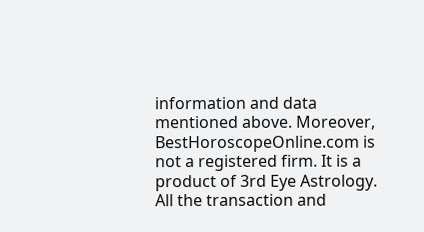information and data mentioned above. Moreover, BestHoroscopeOnline.com is not a registered firm. It is a product of 3rd Eye Astrology. All the transaction and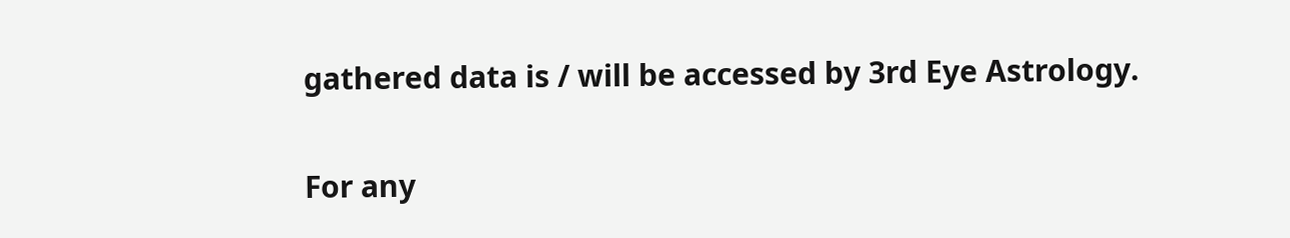gathered data is / will be accessed by 3rd Eye Astrology.

For any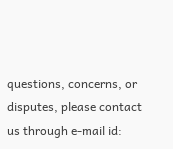questions, concerns, or disputes, please contact us through e-mail id: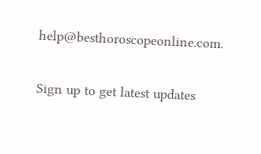help@besthoroscopeonline.com.

Sign up to get latest updates